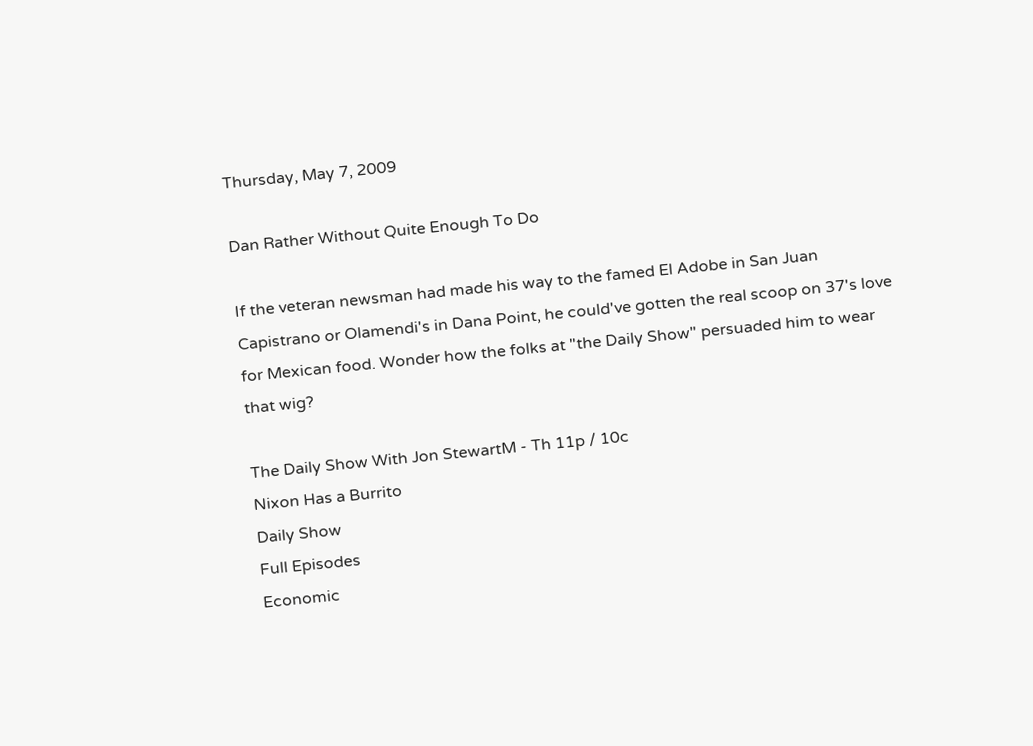Thursday, May 7, 2009

Dan Rather Without Quite Enough To Do

If the veteran newsman had made his way to the famed El Adobe in San Juan Capistrano or Olamendi's in Dana Point, he could've gotten the real scoop on 37's love for Mexican food. Wonder how the folks at "the Daily Show" persuaded him to wear that wig?

The Daily Show With Jon StewartM - Th 11p / 10c
Nixon Has a Burrito
Daily Show
Full Episodes
Economic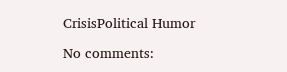CrisisPolitical Humor

No comments: